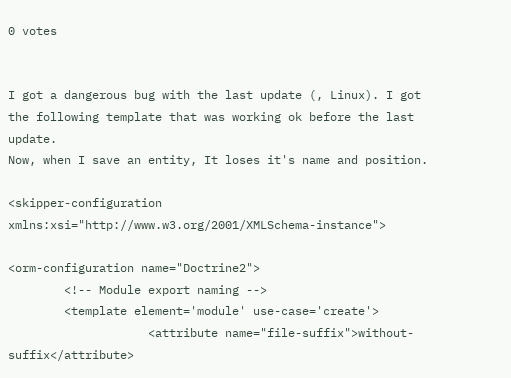0 votes


I got a dangerous bug with the last update (, Linux). I got the following template that was working ok before the last update.
Now, when I save an entity, It loses it's name and position.

<skipper-configuration xmlns:xsi="http://www.w3.org/2001/XMLSchema-instance">

<orm-configuration name="Doctrine2">
        <!-- Module export naming -->
        <template element='module' use-case='create'>
                    <attribute name="file-suffix">without-suffix</attribute>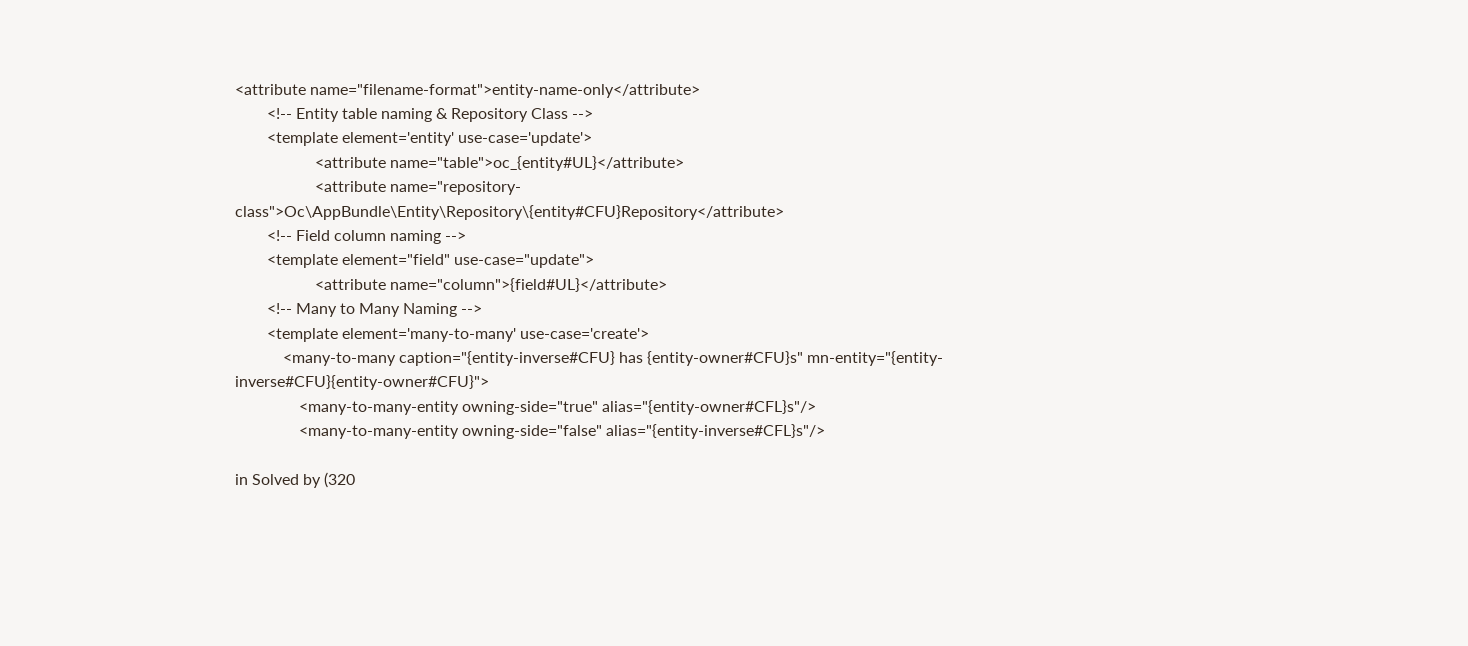<attribute name="filename-format">entity-name-only</attribute>
        <!-- Entity table naming & Repository Class -->
        <template element='entity' use-case='update'>
                    <attribute name="table">oc_{entity#UL}</attribute>
                    <attribute name="repository-class">Oc\AppBundle\Entity\Repository\{entity#CFU}Repository</attribute>
        <!-- Field column naming -->
        <template element="field" use-case="update">
                    <attribute name="column">{field#UL}</attribute>
        <!-- Many to Many Naming -->
        <template element='many-to-many' use-case='create'>
            <many-to-many caption="{entity-inverse#CFU} has {entity-owner#CFU}s" mn-entity="{entity-inverse#CFU}{entity-owner#CFU}">
                <many-to-many-entity owning-side="true" alias="{entity-owner#CFL}s"/>
                <many-to-many-entity owning-side="false" alias="{entity-inverse#CFL}s"/>

in Solved by (320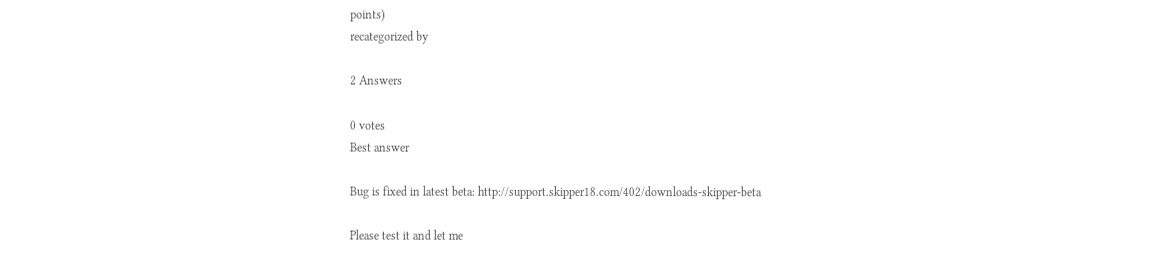points)
recategorized by

2 Answers

0 votes
Best answer

Bug is fixed in latest beta: http://support.skipper18.com/402/downloads-skipper-beta

Please test it and let me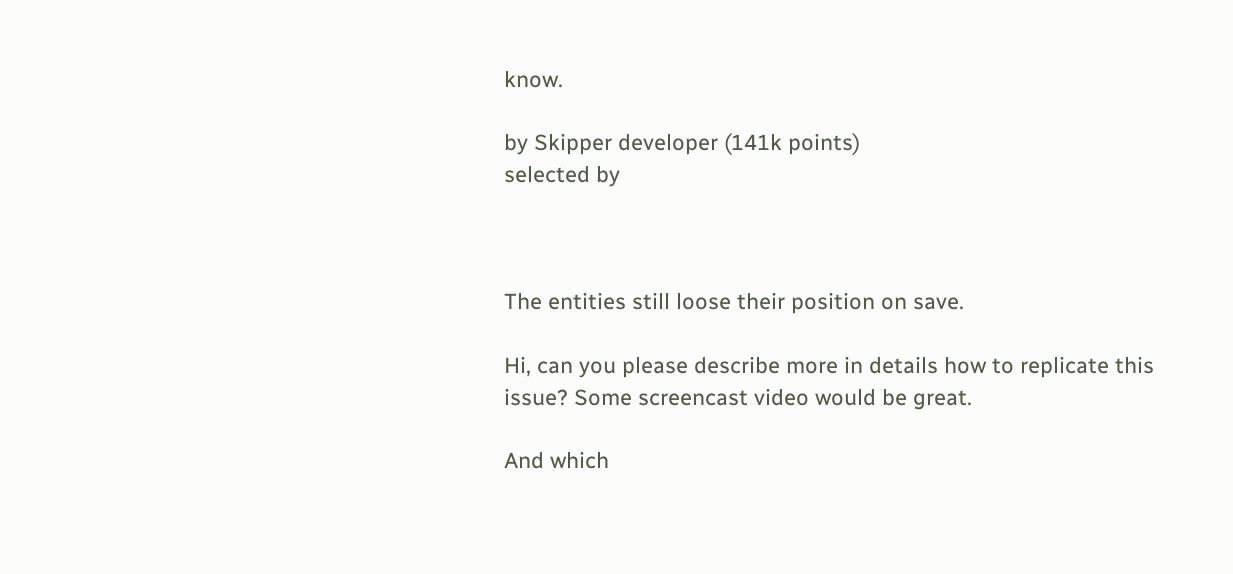know.

by Skipper developer (141k points)
selected by



The entities still loose their position on save.

Hi, can you please describe more in details how to replicate this issue? Some screencast video would be great.

And which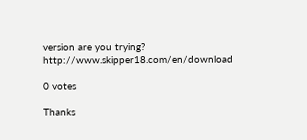version are you trying? http://www.skipper18.com/en/download

0 votes

Thanks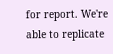for report. We're able to replicate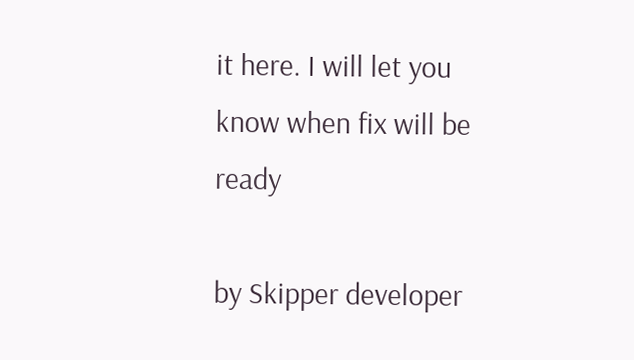it here. I will let you know when fix will be ready

by Skipper developer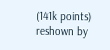(141k points)
reshown by